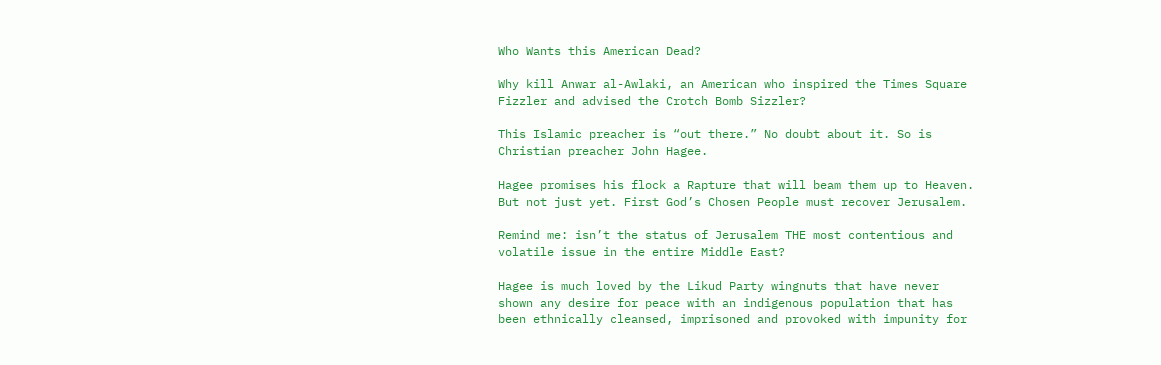Who Wants this American Dead?

Why kill Anwar al-Awlaki, an American who inspired the Times Square Fizzler and advised the Crotch Bomb Sizzler?

This Islamic preacher is “out there.” No doubt about it. So is Christian preacher John Hagee.

Hagee promises his flock a Rapture that will beam them up to Heaven. But not just yet. First God’s Chosen People must recover Jerusalem.

Remind me: isn’t the status of Jerusalem THE most contentious and volatile issue in the entire Middle East?

Hagee is much loved by the Likud Party wingnuts that have never shown any desire for peace with an indigenous population that has been ethnically cleansed, imprisoned and provoked with impunity for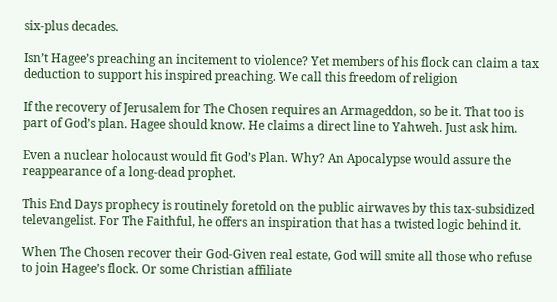six-plus decades.

Isn’t Hagee’s preaching an incitement to violence? Yet members of his flock can claim a tax deduction to support his inspired preaching. We call this freedom of religion

If the recovery of Jerusalem for The Chosen requires an Armageddon, so be it. That too is part of God’s plan. Hagee should know. He claims a direct line to Yahweh. Just ask him.

Even a nuclear holocaust would fit God’s Plan. Why? An Apocalypse would assure the reappearance of a long-dead prophet.

This End Days prophecy is routinely foretold on the public airwaves by this tax-subsidized televangelist. For The Faithful, he offers an inspiration that has a twisted logic behind it.

When The Chosen recover their God-Given real estate, God will smite all those who refuse to join Hagee’s flock. Or some Christian affiliate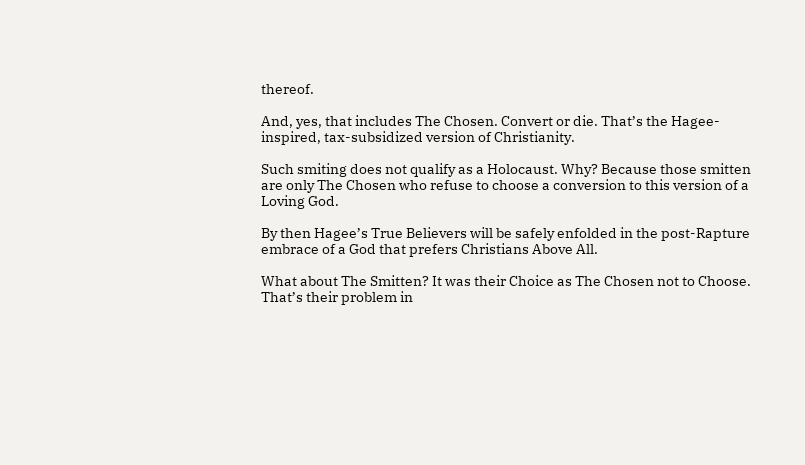thereof.

And, yes, that includes The Chosen. Convert or die. That’s the Hagee-inspired, tax-subsidized version of Christianity.

Such smiting does not qualify as a Holocaust. Why? Because those smitten are only The Chosen who refuse to choose a conversion to this version of a Loving God.

By then Hagee’s True Believers will be safely enfolded in the post-Rapture embrace of a God that prefers Christians Above All.

What about The Smitten? It was their Choice as The Chosen not to Choose. That’s their problem in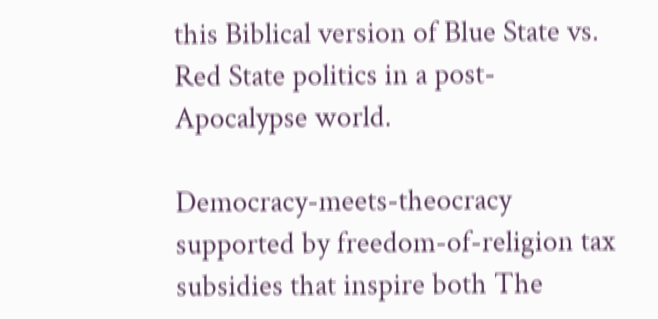this Biblical version of Blue State vs. Red State politics in a post-Apocalypse world.

Democracy-meets-theocracy supported by freedom-of-religion tax subsidies that inspire both The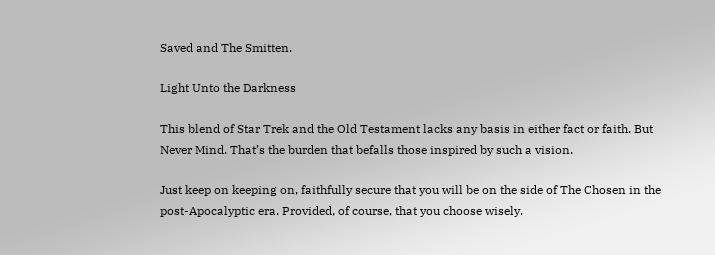Saved and The Smitten.

Light Unto the Darkness

This blend of Star Trek and the Old Testament lacks any basis in either fact or faith. But Never Mind. That’s the burden that befalls those inspired by such a vision.

Just keep on keeping on, faithfully secure that you will be on the side of The Chosen in the post-Apocalyptic era. Provided, of course, that you choose wisely.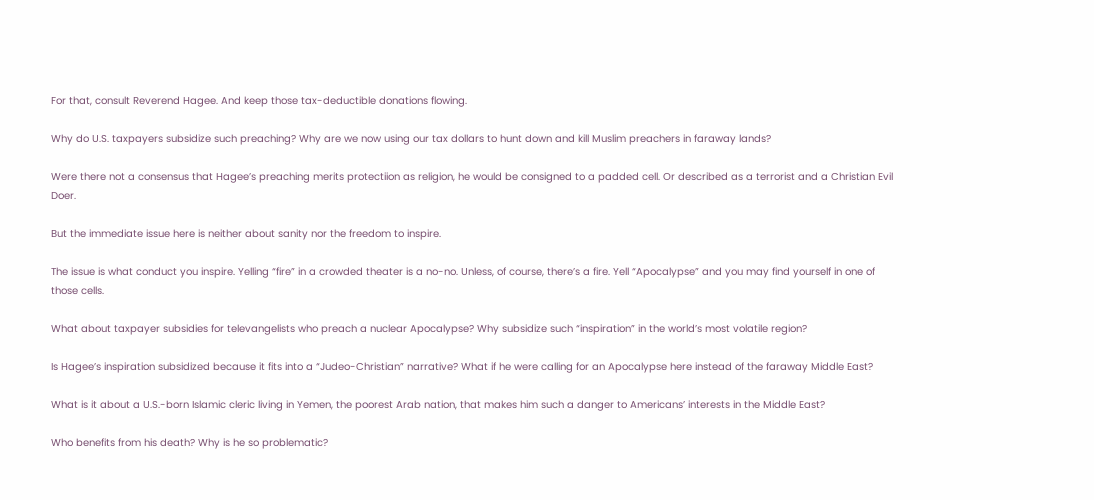For that, consult Reverend Hagee. And keep those tax-deductible donations flowing.

Why do U.S. taxpayers subsidize such preaching? Why are we now using our tax dollars to hunt down and kill Muslim preachers in faraway lands?

Were there not a consensus that Hagee’s preaching merits protectiion as religion, he would be consigned to a padded cell. Or described as a terrorist and a Christian Evil Doer.

But the immediate issue here is neither about sanity nor the freedom to inspire.

The issue is what conduct you inspire. Yelling “fire” in a crowded theater is a no-no. Unless, of course, there’s a fire. Yell “Apocalypse” and you may find yourself in one of those cells.

What about taxpayer subsidies for televangelists who preach a nuclear Apocalypse? Why subsidize such “inspiration” in the world’s most volatile region?

Is Hagee’s inspiration subsidized because it fits into a “Judeo-Christian” narrative? What if he were calling for an Apocalypse here instead of the faraway Middle East?

What is it about a U.S.-born Islamic cleric living in Yemen, the poorest Arab nation, that makes him such a danger to Americans’ interests in the Middle East?

Who benefits from his death? Why is he so problematic?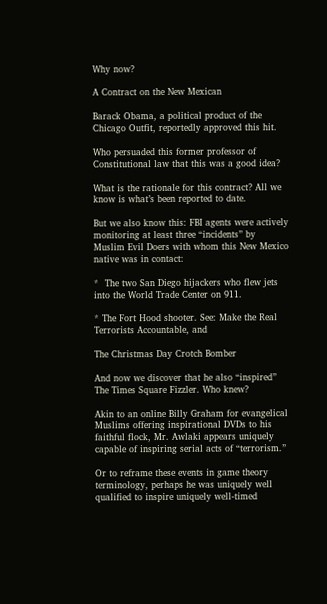Why now?

A Contract on the New Mexican

Barack Obama, a political product of the Chicago Outfit, reportedly approved this hit.

Who persuaded this former professor of Constitutional law that this was a good idea?

What is the rationale for this contract? All we know is what’s been reported to date.

But we also know this: FBI agents were actively monitoring at least three “incidents” by Muslim Evil Doers with whom this New Mexico native was in contact:

*  The two San Diego hijackers who flew jets into the World Trade Center on 911.

* The Fort Hood shooter. See: Make the Real Terrorists Accountable, and

The Christmas Day Crotch Bomber

And now we discover that he also “inspired” The Times Square Fizzler. Who knew?

Akin to an online Billy Graham for evangelical Muslims offering inspirational DVDs to his faithful flock, Mr. Awlaki appears uniquely capable of inspiring serial acts of “terrorism.”

Or to reframe these events in game theory terminology, perhaps he was uniquely well qualified to inspire uniquely well-timed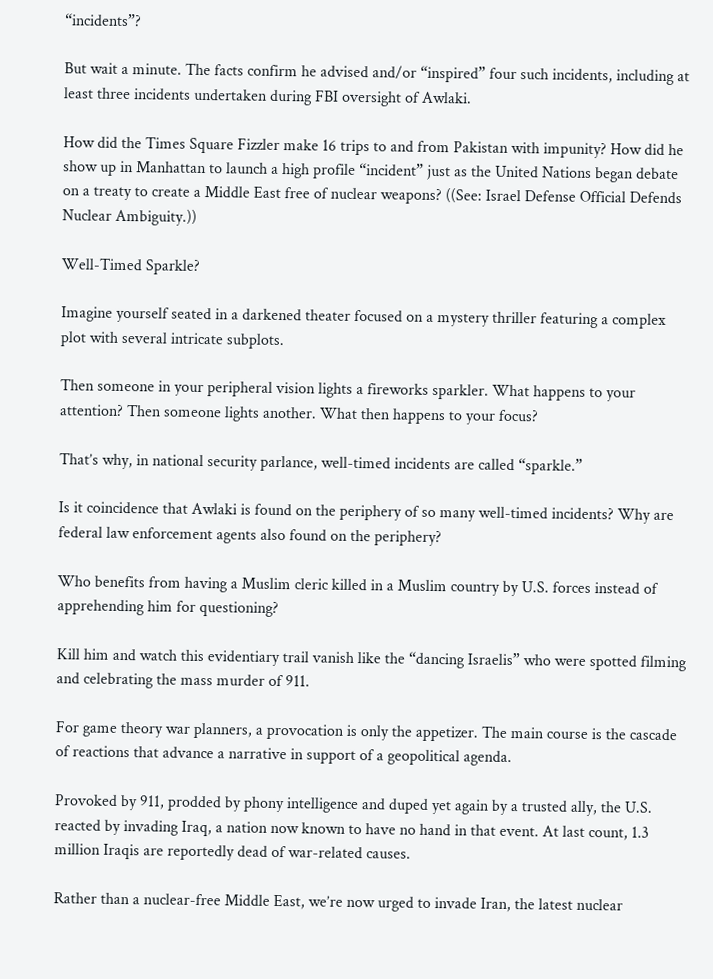“incidents”?

But wait a minute. The facts confirm he advised and/or “inspired” four such incidents, including at least three incidents undertaken during FBI oversight of Awlaki.

How did the Times Square Fizzler make 16 trips to and from Pakistan with impunity? How did he show up in Manhattan to launch a high profile “incident” just as the United Nations began debate on a treaty to create a Middle East free of nuclear weapons? ((See: Israel Defense Official Defends Nuclear Ambiguity.))

Well-Timed Sparkle?

Imagine yourself seated in a darkened theater focused on a mystery thriller featuring a complex plot with several intricate subplots.

Then someone in your peripheral vision lights a fireworks sparkler. What happens to your attention? Then someone lights another. What then happens to your focus?

That’s why, in national security parlance, well-timed incidents are called “sparkle.”

Is it coincidence that Awlaki is found on the periphery of so many well-timed incidents? Why are federal law enforcement agents also found on the periphery?

Who benefits from having a Muslim cleric killed in a Muslim country by U.S. forces instead of apprehending him for questioning?

Kill him and watch this evidentiary trail vanish like the “dancing Israelis” who were spotted filming and celebrating the mass murder of 911.

For game theory war planners, a provocation is only the appetizer. The main course is the cascade of reactions that advance a narrative in support of a geopolitical agenda.

Provoked by 911, prodded by phony intelligence and duped yet again by a trusted ally, the U.S. reacted by invading Iraq, a nation now known to have no hand in that event. At last count, 1.3 million Iraqis are reportedly dead of war-related causes.

Rather than a nuclear-free Middle East, we’re now urged to invade Iran, the latest nuclear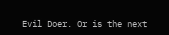Evil Doer. Or is the next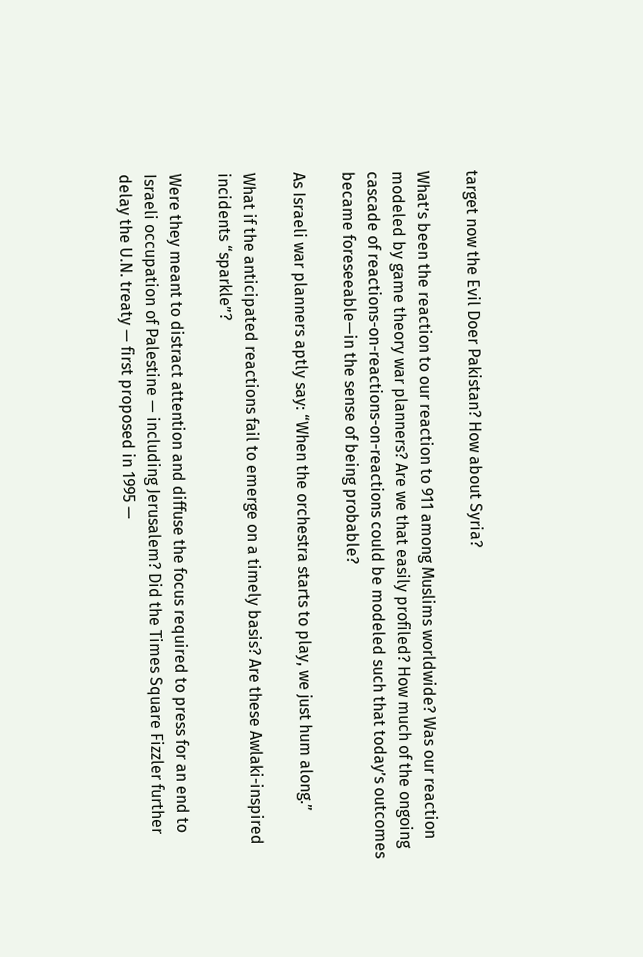target now the Evil Doer Pakistan? How about Syria?

What’s been the reaction to our reaction to 911 among Muslims worldwide? Was our reaction modeled by game theory war planners? Are we that easily profiled? How much of the ongoing cascade of reactions-on-reactions-on-reactions could be modeled such that today’s outcomes became foreseeable—in the sense of being probable?

As Israeli war planners aptly say: “When the orchestra starts to play, we just hum along.”

What if the anticipated reactions fail to emerge on a timely basis? Are these Awlaki-inspired incidents “sparkle”?

Were they meant to distract attention and diffuse the focus required to press for an end to Israeli occupation of Palestine — including Jerusalem? Did the Times Square Fizzler further delay the U.N. treaty — first proposed in 1995 —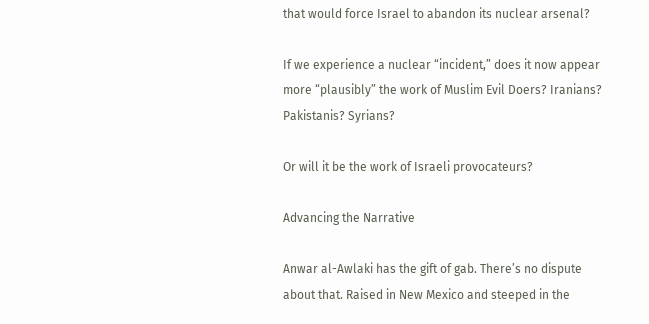that would force Israel to abandon its nuclear arsenal?

If we experience a nuclear “incident,” does it now appear more “plausibly” the work of Muslim Evil Doers? Iranians? Pakistanis? Syrians?

Or will it be the work of Israeli provocateurs?

Advancing the Narrative

Anwar al-Awlaki has the gift of gab. There’s no dispute about that. Raised in New Mexico and steeped in the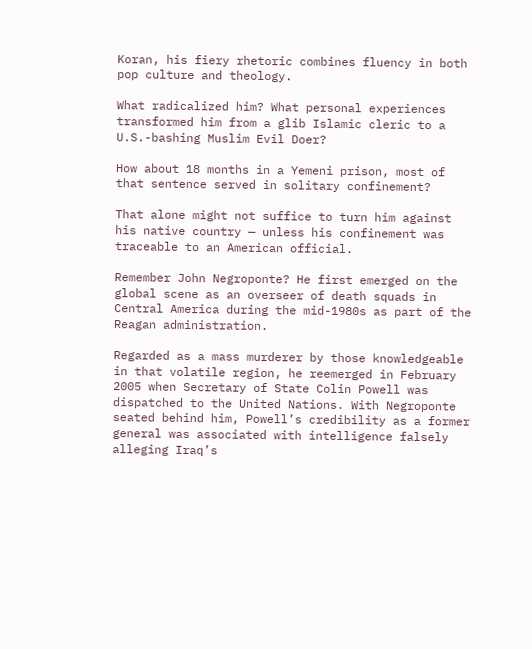Koran, his fiery rhetoric combines fluency in both pop culture and theology.

What radicalized him? What personal experiences transformed him from a glib Islamic cleric to a U.S.-bashing Muslim Evil Doer?

How about 18 months in a Yemeni prison, most of that sentence served in solitary confinement?

That alone might not suffice to turn him against his native country — unless his confinement was traceable to an American official.

Remember John Negroponte? He first emerged on the global scene as an overseer of death squads in Central America during the mid-1980s as part of the Reagan administration.

Regarded as a mass murderer by those knowledgeable in that volatile region, he reemerged in February 2005 when Secretary of State Colin Powell was dispatched to the United Nations. With Negroponte seated behind him, Powell’s credibility as a former general was associated with intelligence falsely alleging Iraq’s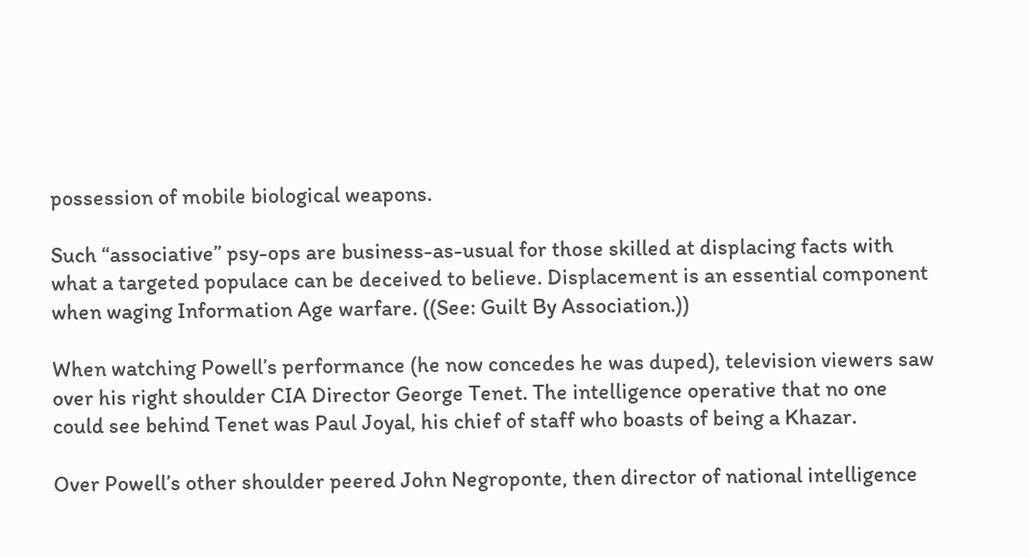possession of mobile biological weapons.

Such “associative” psy-ops are business-as-usual for those skilled at displacing facts with what a targeted populace can be deceived to believe. Displacement is an essential component when waging Information Age warfare. ((See: Guilt By Association.))

When watching Powell’s performance (he now concedes he was duped), television viewers saw over his right shoulder CIA Director George Tenet. The intelligence operative that no one could see behind Tenet was Paul Joyal, his chief of staff who boasts of being a Khazar.

Over Powell’s other shoulder peered John Negroponte, then director of national intelligence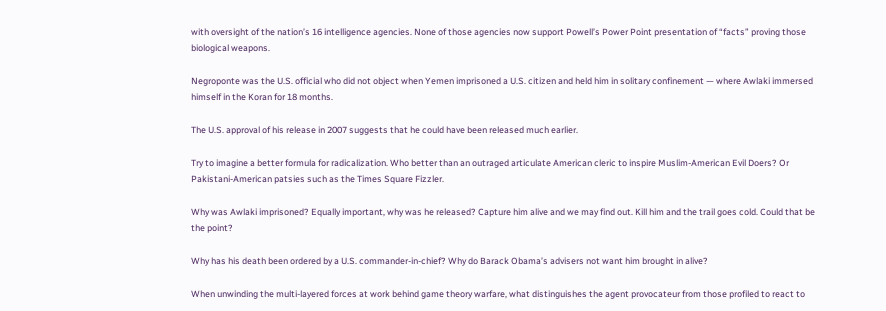with oversight of the nation’s 16 intelligence agencies. None of those agencies now support Powell’s Power Point presentation of “facts” proving those biological weapons.

Negroponte was the U.S. official who did not object when Yemen imprisoned a U.S. citizen and held him in solitary confinement — where Awlaki immersed himself in the Koran for 18 months.

The U.S. approval of his release in 2007 suggests that he could have been released much earlier.

Try to imagine a better formula for radicalization. Who better than an outraged articulate American cleric to inspire Muslim-American Evil Doers? Or Pakistani-American patsies such as the Times Square Fizzler.

Why was Awlaki imprisoned? Equally important, why was he released? Capture him alive and we may find out. Kill him and the trail goes cold. Could that be the point?

Why has his death been ordered by a U.S. commander-in-chief? Why do Barack Obama’s advisers not want him brought in alive?

When unwinding the multi-layered forces at work behind game theory warfare, what distinguishes the agent provocateur from those profiled to react to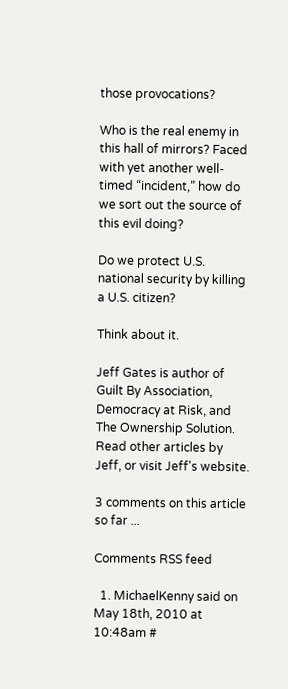those provocations?

Who is the real enemy in this hall of mirrors? Faced with yet another well-timed “incident,” how do we sort out the source of this evil doing?

Do we protect U.S. national security by killing a U.S. citizen?

Think about it.

Jeff Gates is author of Guilt By Association, Democracy at Risk, and The Ownership Solution. Read other articles by Jeff, or visit Jeff's website.

3 comments on this article so far ...

Comments RSS feed

  1. MichaelKenny said on May 18th, 2010 at 10:48am #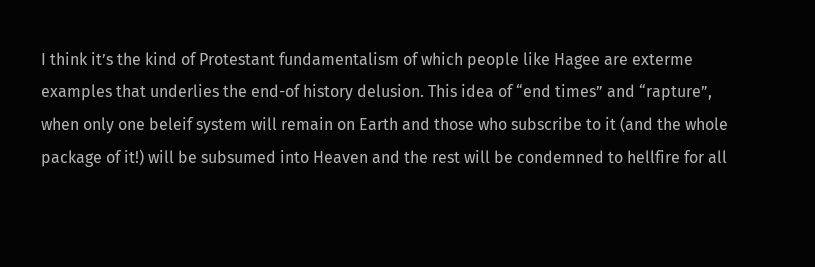I think it’s the kind of Protestant fundamentalism of which people like Hagee are exterme examples that underlies the end-of history delusion. This idea of “end times” and “rapture”, when only one beleif system will remain on Earth and those who subscribe to it (and the whole package of it!) will be subsumed into Heaven and the rest will be condemned to hellfire for all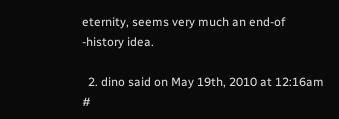eternity, seems very much an end-of -history idea.

  2. dino said on May 19th, 2010 at 12:16am #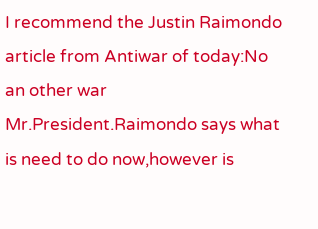I recommend the Justin Raimondo article from Antiwar of today:No an other war Mr.President.Raimondo says what is need to do now,however is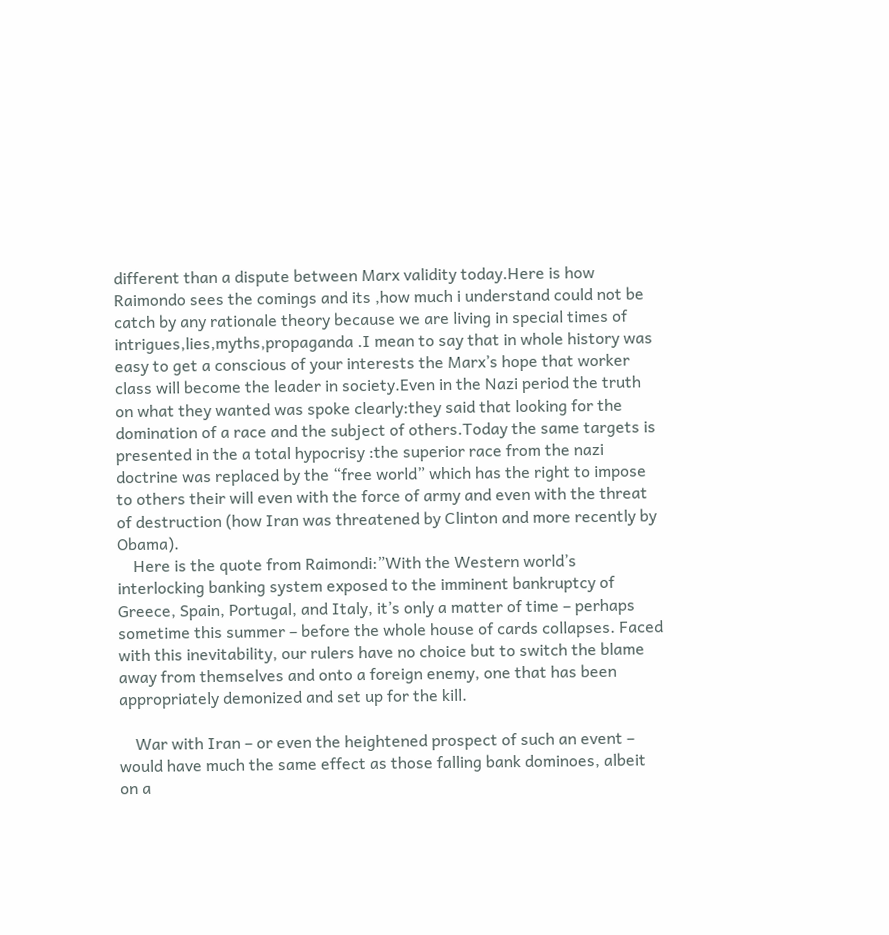different than a dispute between Marx validity today.Here is how Raimondo sees the comings and its ,how much i understand could not be catch by any rationale theory because we are living in special times of intrigues,lies,myths,propaganda .I mean to say that in whole history was easy to get a conscious of your interests the Marx’s hope that worker class will become the leader in society.Even in the Nazi period the truth on what they wanted was spoke clearly:they said that looking for the domination of a race and the subject of others.Today the same targets is presented in the a total hypocrisy :the superior race from the nazi doctrine was replaced by the “free world” which has the right to impose to others their will even with the force of army and even with the threat of destruction (how Iran was threatened by Clinton and more recently by Obama).
    Here is the quote from Raimondi:”With the Western world’s interlocking banking system exposed to the imminent bankruptcy of Greece, Spain, Portugal, and Italy, it’s only a matter of time – perhaps sometime this summer – before the whole house of cards collapses. Faced with this inevitability, our rulers have no choice but to switch the blame away from themselves and onto a foreign enemy, one that has been appropriately demonized and set up for the kill.

    War with Iran – or even the heightened prospect of such an event – would have much the same effect as those falling bank dominoes, albeit on a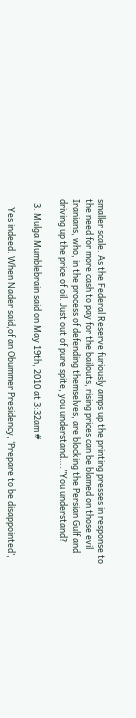smaller scale. As the Federal Reserve furiously amps up the printing presses in response to the need for more cash to pay for the bailouts, rising prices can be blamed on those evil Iranians, who, in the process of defending themselves, are blocking the Persian Gulf and driving up the price of oil. Just out of pure spite, you understand….”You understand?

  3. Mulga Mumblebrain said on May 19th, 2010 at 3:32am #

    Yes indeed. When Nader said,of an Obummer Presidency, ‘Prepare to be disappointed’,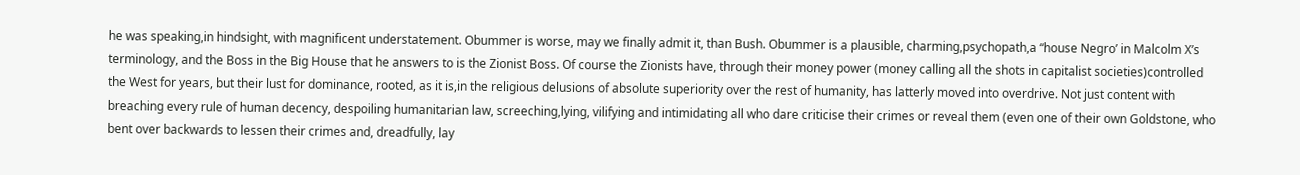he was speaking,in hindsight, with magnificent understatement. Obummer is worse, may we finally admit it, than Bush. Obummer is a plausible, charming,psychopath,a “house Negro’ in Malcolm X’s terminology, and the Boss in the Big House that he answers to is the Zionist Boss. Of course the Zionists have, through their money power (money calling all the shots in capitalist societies)controlled the West for years, but their lust for dominance, rooted, as it is,in the religious delusions of absolute superiority over the rest of humanity, has latterly moved into overdrive. Not just content with breaching every rule of human decency, despoiling humanitarian law, screeching,lying, vilifying and intimidating all who dare criticise their crimes or reveal them (even one of their own Goldstone, who bent over backwards to lessen their crimes and, dreadfully, lay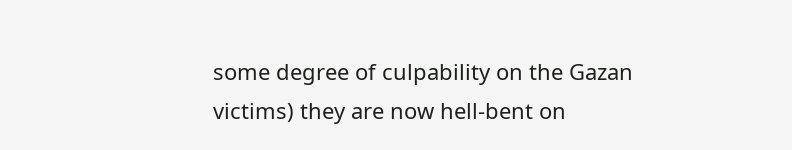some degree of culpability on the Gazan victims) they are now hell-bent on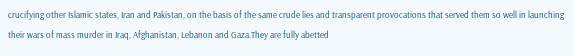crucifying other Islamic states, Iran and Pakistan, on the basis of the same crude lies and transparent provocations that served them so well in launching their wars of mass murder in Iraq, Afghanistan, Lebanon and Gaza.They are fully abetted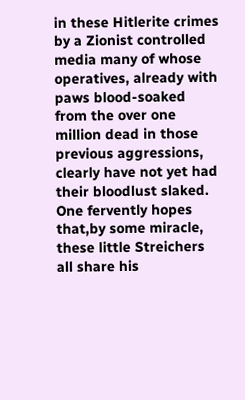in these Hitlerite crimes by a Zionist controlled media many of whose operatives, already with paws blood-soaked from the over one million dead in those previous aggressions, clearly have not yet had their bloodlust slaked. One fervently hopes that,by some miracle, these little Streichers all share his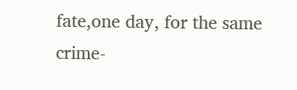fate,one day, for the same crime-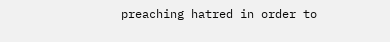preaching hatred in order to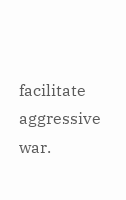facilitate aggressive war.